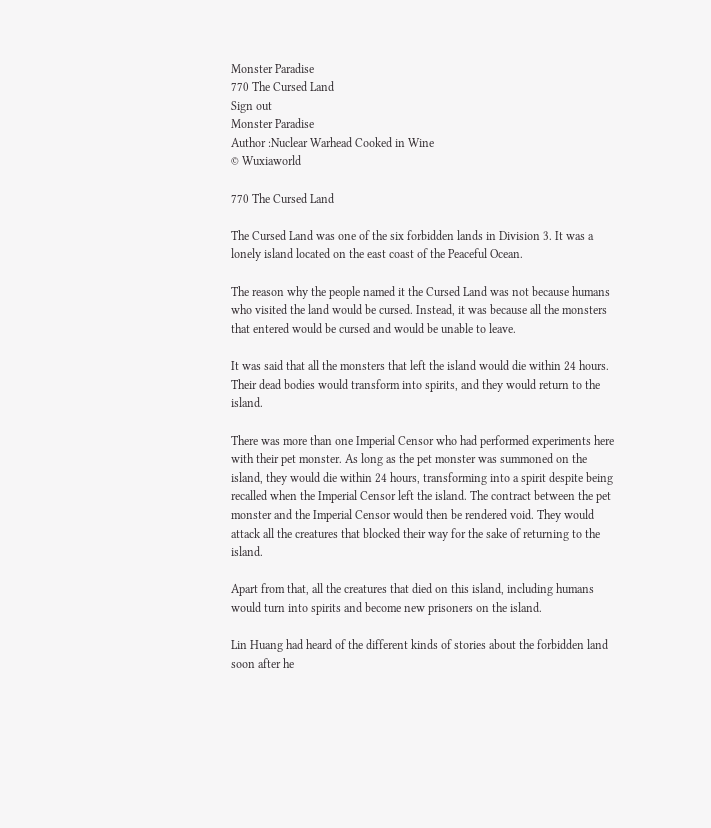Monster Paradise
770 The Cursed Land
Sign out
Monster Paradise
Author :Nuclear Warhead Cooked in Wine
© Wuxiaworld

770 The Cursed Land

The Cursed Land was one of the six forbidden lands in Division 3. It was a lonely island located on the east coast of the Peaceful Ocean.

The reason why the people named it the Cursed Land was not because humans who visited the land would be cursed. Instead, it was because all the monsters that entered would be cursed and would be unable to leave.

It was said that all the monsters that left the island would die within 24 hours. Their dead bodies would transform into spirits, and they would return to the island.

There was more than one Imperial Censor who had performed experiments here with their pet monster. As long as the pet monster was summoned on the island, they would die within 24 hours, transforming into a spirit despite being recalled when the Imperial Censor left the island. The contract between the pet monster and the Imperial Censor would then be rendered void. They would attack all the creatures that blocked their way for the sake of returning to the island.

Apart from that, all the creatures that died on this island, including humans would turn into spirits and become new prisoners on the island.

Lin Huang had heard of the different kinds of stories about the forbidden land soon after he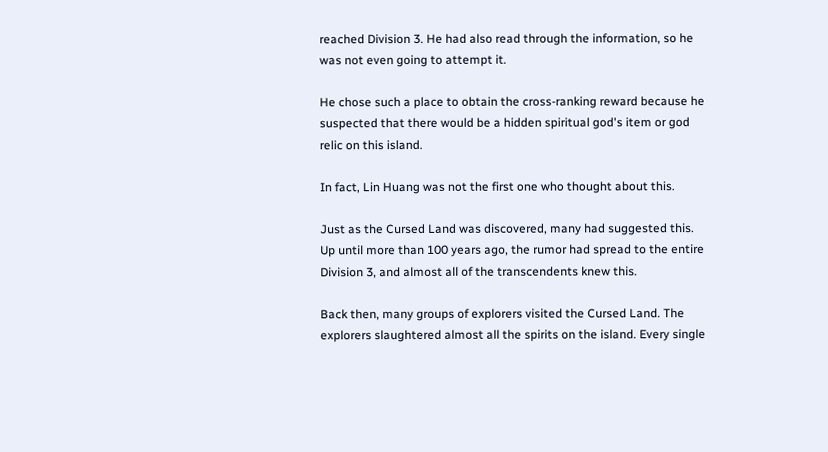reached Division 3. He had also read through the information, so he was not even going to attempt it.

He chose such a place to obtain the cross-ranking reward because he suspected that there would be a hidden spiritual god's item or god relic on this island.

In fact, Lin Huang was not the first one who thought about this.

Just as the Cursed Land was discovered, many had suggested this. Up until more than 100 years ago, the rumor had spread to the entire Division 3, and almost all of the transcendents knew this.

Back then, many groups of explorers visited the Cursed Land. The explorers slaughtered almost all the spirits on the island. Every single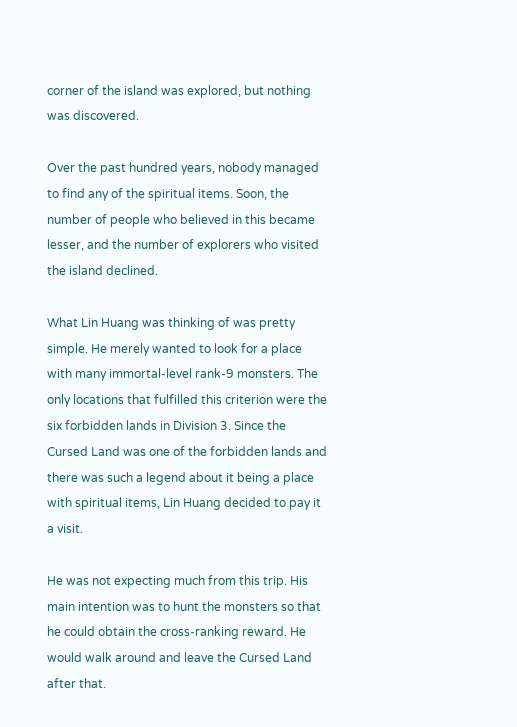corner of the island was explored, but nothing was discovered.

Over the past hundred years, nobody managed to find any of the spiritual items. Soon, the number of people who believed in this became lesser, and the number of explorers who visited the island declined.

What Lin Huang was thinking of was pretty simple. He merely wanted to look for a place with many immortal-level rank-9 monsters. The only locations that fulfilled this criterion were the six forbidden lands in Division 3. Since the Cursed Land was one of the forbidden lands and there was such a legend about it being a place with spiritual items, Lin Huang decided to pay it a visit.

He was not expecting much from this trip. His main intention was to hunt the monsters so that he could obtain the cross-ranking reward. He would walk around and leave the Cursed Land after that.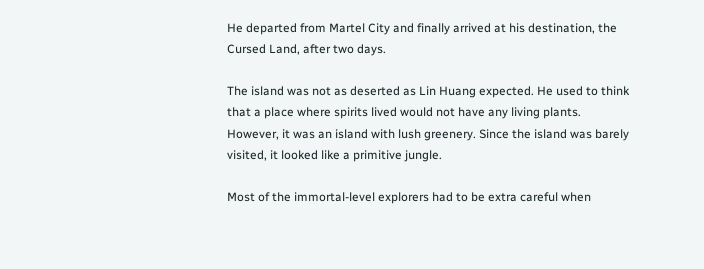He departed from Martel City and finally arrived at his destination, the Cursed Land, after two days.

The island was not as deserted as Lin Huang expected. He used to think that a place where spirits lived would not have any living plants. However, it was an island with lush greenery. Since the island was barely visited, it looked like a primitive jungle.

Most of the immortal-level explorers had to be extra careful when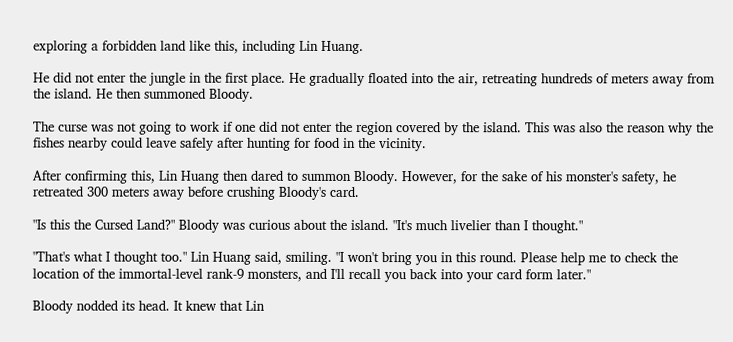exploring a forbidden land like this, including Lin Huang.

He did not enter the jungle in the first place. He gradually floated into the air, retreating hundreds of meters away from the island. He then summoned Bloody.

The curse was not going to work if one did not enter the region covered by the island. This was also the reason why the fishes nearby could leave safely after hunting for food in the vicinity.

After confirming this, Lin Huang then dared to summon Bloody. However, for the sake of his monster's safety, he retreated 300 meters away before crushing Bloody's card.

"Is this the Cursed Land?" Bloody was curious about the island. "It's much livelier than I thought."

"That's what I thought too." Lin Huang said, smiling. "I won't bring you in this round. Please help me to check the location of the immortal-level rank-9 monsters, and I'll recall you back into your card form later."

Bloody nodded its head. It knew that Lin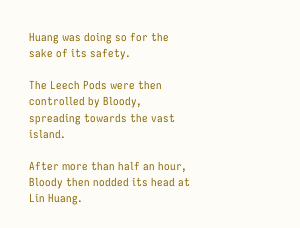Huang was doing so for the sake of its safety.

The Leech Pods were then controlled by Bloody, spreading towards the vast island.

After more than half an hour, Bloody then nodded its head at Lin Huang.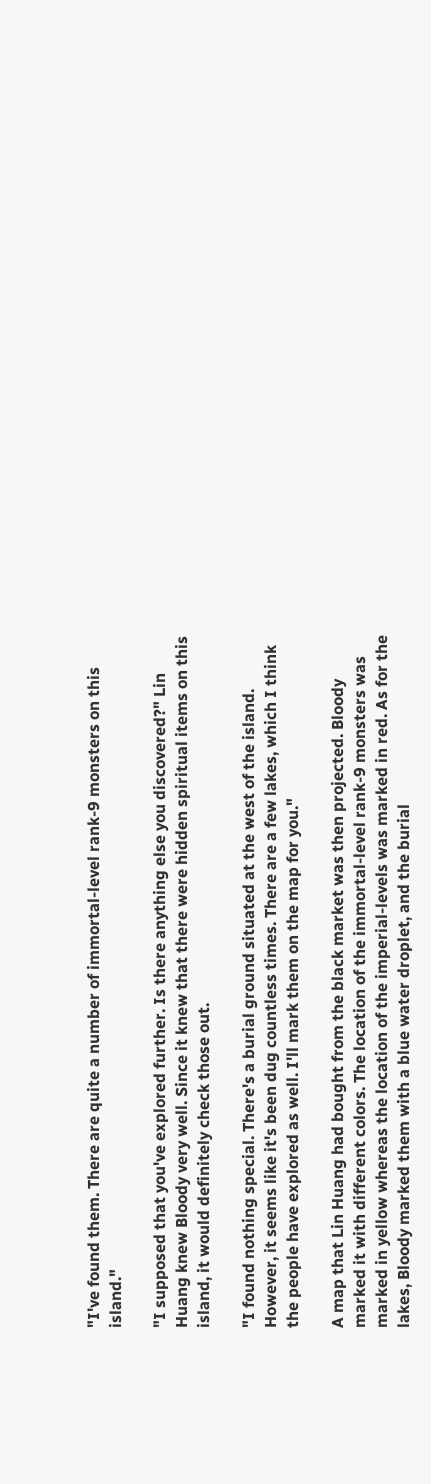"I've found them. There are quite a number of immortal-level rank-9 monsters on this island."

"I supposed that you've explored further. Is there anything else you discovered?" Lin Huang knew Bloody very well. Since it knew that there were hidden spiritual items on this island, it would definitely check those out.

"I found nothing special. There's a burial ground situated at the west of the island. However, it seems like it's been dug countless times. There are a few lakes, which I think the people have explored as well. I'll mark them on the map for you."

A map that Lin Huang had bought from the black market was then projected. Bloody marked it with different colors. The location of the immortal-level rank-9 monsters was marked in yellow whereas the location of the imperial-levels was marked in red. As for the lakes, Bloody marked them with a blue water droplet, and the burial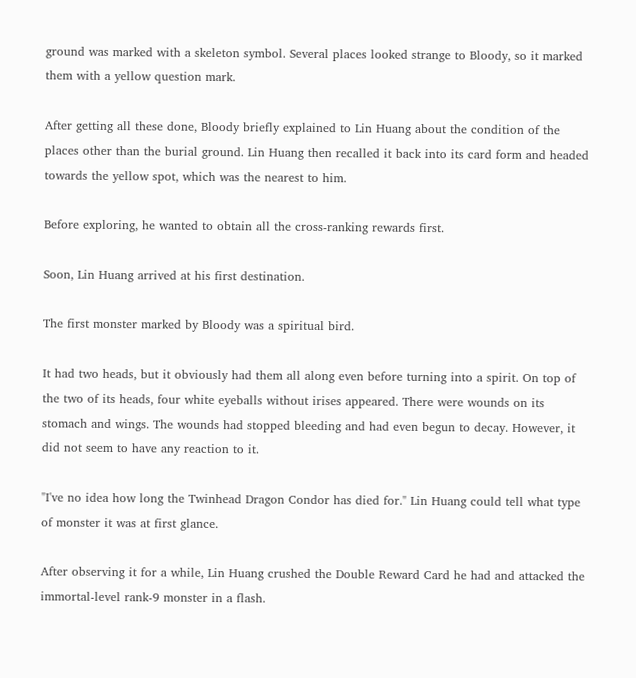ground was marked with a skeleton symbol. Several places looked strange to Bloody, so it marked them with a yellow question mark.

After getting all these done, Bloody briefly explained to Lin Huang about the condition of the places other than the burial ground. Lin Huang then recalled it back into its card form and headed towards the yellow spot, which was the nearest to him.

Before exploring, he wanted to obtain all the cross-ranking rewards first.

Soon, Lin Huang arrived at his first destination.

The first monster marked by Bloody was a spiritual bird.

It had two heads, but it obviously had them all along even before turning into a spirit. On top of the two of its heads, four white eyeballs without irises appeared. There were wounds on its stomach and wings. The wounds had stopped bleeding and had even begun to decay. However, it did not seem to have any reaction to it.

"I've no idea how long the Twinhead Dragon Condor has died for." Lin Huang could tell what type of monster it was at first glance.

After observing it for a while, Lin Huang crushed the Double Reward Card he had and attacked the immortal-level rank-9 monster in a flash.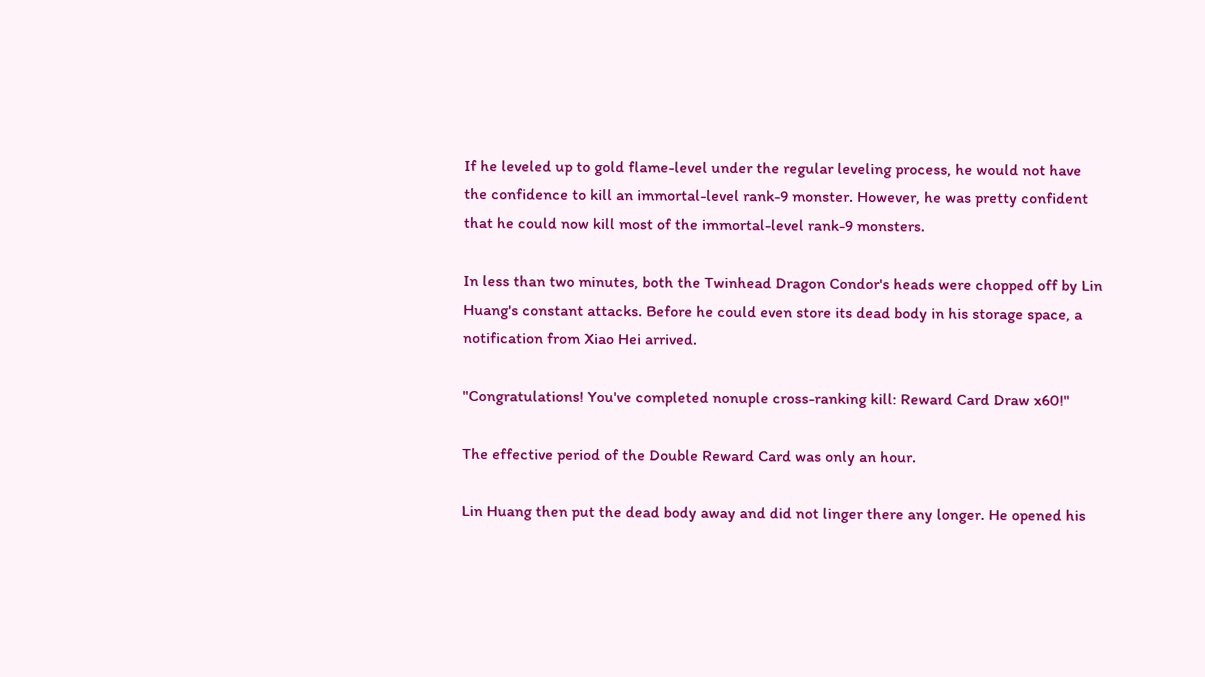If he leveled up to gold flame-level under the regular leveling process, he would not have the confidence to kill an immortal-level rank-9 monster. However, he was pretty confident that he could now kill most of the immortal-level rank-9 monsters.

In less than two minutes, both the Twinhead Dragon Condor's heads were chopped off by Lin Huang's constant attacks. Before he could even store its dead body in his storage space, a notification from Xiao Hei arrived.

"Congratulations! You've completed nonuple cross-ranking kill: Reward Card Draw x60!"

The effective period of the Double Reward Card was only an hour.

Lin Huang then put the dead body away and did not linger there any longer. He opened his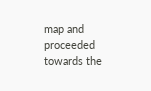map and proceeded towards the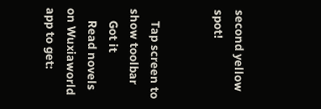second yellow spot!


    Tap screen to show toolbar
    Got it
    Read novels on Wuxiaworld app to get: